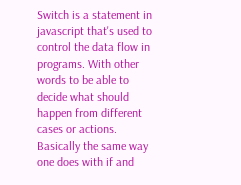Switch is a statement in javascript that's used to control the data flow in programs. With other words to be able to decide what should happen from different cases or actions. Basically the same way one does with if and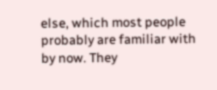else, which most people probably are familiar with by now. They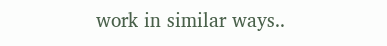work in similar ways..